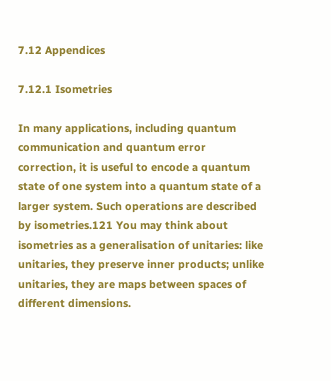7.12 Appendices

7.12.1 Isometries

In many applications, including quantum communication and quantum error correction, it is useful to encode a quantum state of one system into a quantum state of a larger system. Such operations are described by isometries.121 You may think about isometries as a generalisation of unitaries: like unitaries, they preserve inner products; unlike unitaries, they are maps between spaces of different dimensions.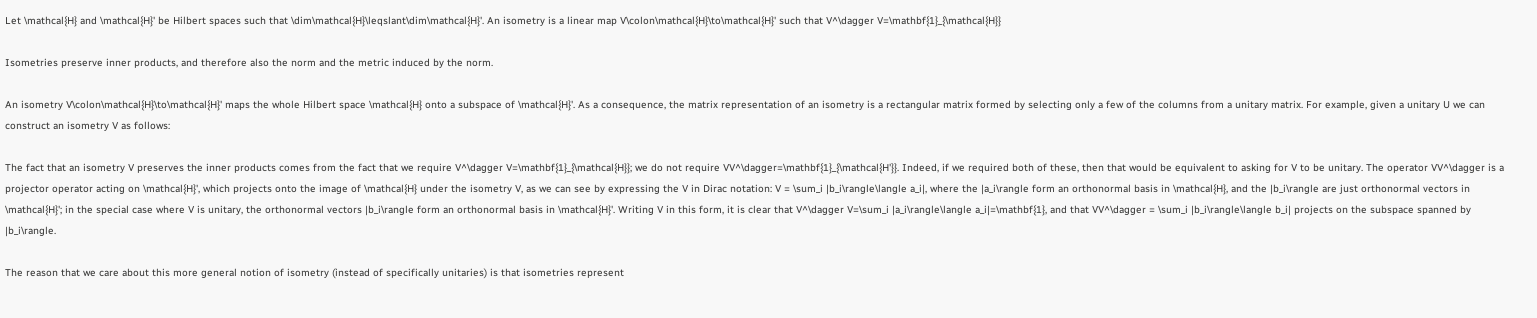Let \mathcal{H} and \mathcal{H}' be Hilbert spaces such that \dim\mathcal{H}\leqslant\dim\mathcal{H}'. An isometry is a linear map V\colon\mathcal{H}\to\mathcal{H}' such that V^\dagger V=\mathbf{1}_{\mathcal{H}}

Isometries preserve inner products, and therefore also the norm and the metric induced by the norm.

An isometry V\colon\mathcal{H}\to\mathcal{H}' maps the whole Hilbert space \mathcal{H} onto a subspace of \mathcal{H}'. As a consequence, the matrix representation of an isometry is a rectangular matrix formed by selecting only a few of the columns from a unitary matrix. For example, given a unitary U we can construct an isometry V as follows:

The fact that an isometry V preserves the inner products comes from the fact that we require V^\dagger V=\mathbf{1}_{\mathcal{H}}; we do not require VV^\dagger=\mathbf{1}_{\mathcal{H'}}. Indeed, if we required both of these, then that would be equivalent to asking for V to be unitary. The operator VV^\dagger is a projector operator acting on \mathcal{H}', which projects onto the image of \mathcal{H} under the isometry V, as we can see by expressing the V in Dirac notation: V = \sum_i |b_i\rangle\langle a_i|, where the |a_i\rangle form an orthonormal basis in \mathcal{H}, and the |b_i\rangle are just orthonormal vectors in \mathcal{H}'; in the special case where V is unitary, the orthonormal vectors |b_i\rangle form an orthonormal basis in \mathcal{H}'. Writing V in this form, it is clear that V^\dagger V=\sum_i |a_i\rangle\langle a_i|=\mathbf{1}, and that VV^\dagger = \sum_i |b_i\rangle\langle b_i| projects on the subspace spanned by |b_i\rangle.

The reason that we care about this more general notion of isometry (instead of specifically unitaries) is that isometries represent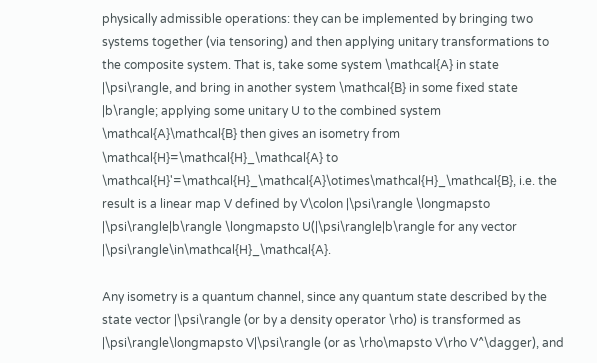physically admissible operations: they can be implemented by bringing two systems together (via tensoring) and then applying unitary transformations to the composite system. That is, take some system \mathcal{A} in state |\psi\rangle, and bring in another system \mathcal{B} in some fixed state |b\rangle; applying some unitary U to the combined system \mathcal{A}\mathcal{B} then gives an isometry from \mathcal{H}=\mathcal{H}_\mathcal{A} to \mathcal{H}'=\mathcal{H}_\mathcal{A}\otimes\mathcal{H}_\mathcal{B}, i.e. the result is a linear map V defined by V\colon |\psi\rangle \longmapsto |\psi\rangle|b\rangle \longmapsto U(|\psi\rangle|b\rangle for any vector |\psi\rangle\in\mathcal{H}_\mathcal{A}.

Any isometry is a quantum channel, since any quantum state described by the state vector |\psi\rangle (or by a density operator \rho) is transformed as |\psi\rangle\longmapsto V|\psi\rangle (or as \rho\mapsto V\rho V^\dagger), and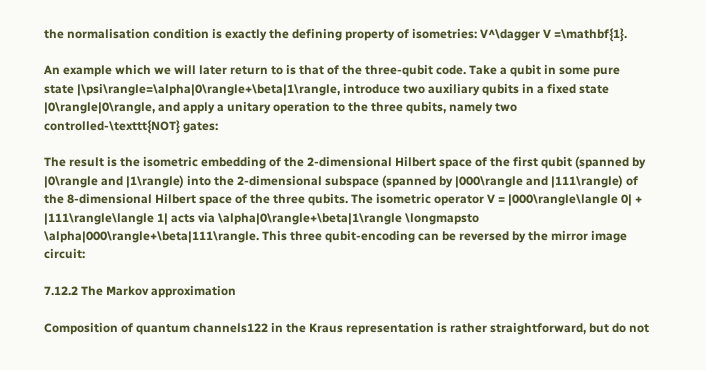the normalisation condition is exactly the defining property of isometries: V^\dagger V =\mathbf{1}.

An example which we will later return to is that of the three-qubit code. Take a qubit in some pure state |\psi\rangle=\alpha|0\rangle+\beta|1\rangle, introduce two auxiliary qubits in a fixed state |0\rangle|0\rangle, and apply a unitary operation to the three qubits, namely two controlled-\texttt{NOT} gates:

The result is the isometric embedding of the 2-dimensional Hilbert space of the first qubit (spanned by |0\rangle and |1\rangle) into the 2-dimensional subspace (spanned by |000\rangle and |111\rangle) of the 8-dimensional Hilbert space of the three qubits. The isometric operator V = |000\rangle\langle 0| + |111\rangle\langle 1| acts via \alpha|0\rangle+\beta|1\rangle \longmapsto \alpha|000\rangle+\beta|111\rangle. This three qubit-encoding can be reversed by the mirror image circuit:

7.12.2 The Markov approximation

Composition of quantum channels122 in the Kraus representation is rather straightforward, but do not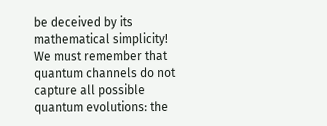be deceived by its mathematical simplicity! We must remember that quantum channels do not capture all possible quantum evolutions: the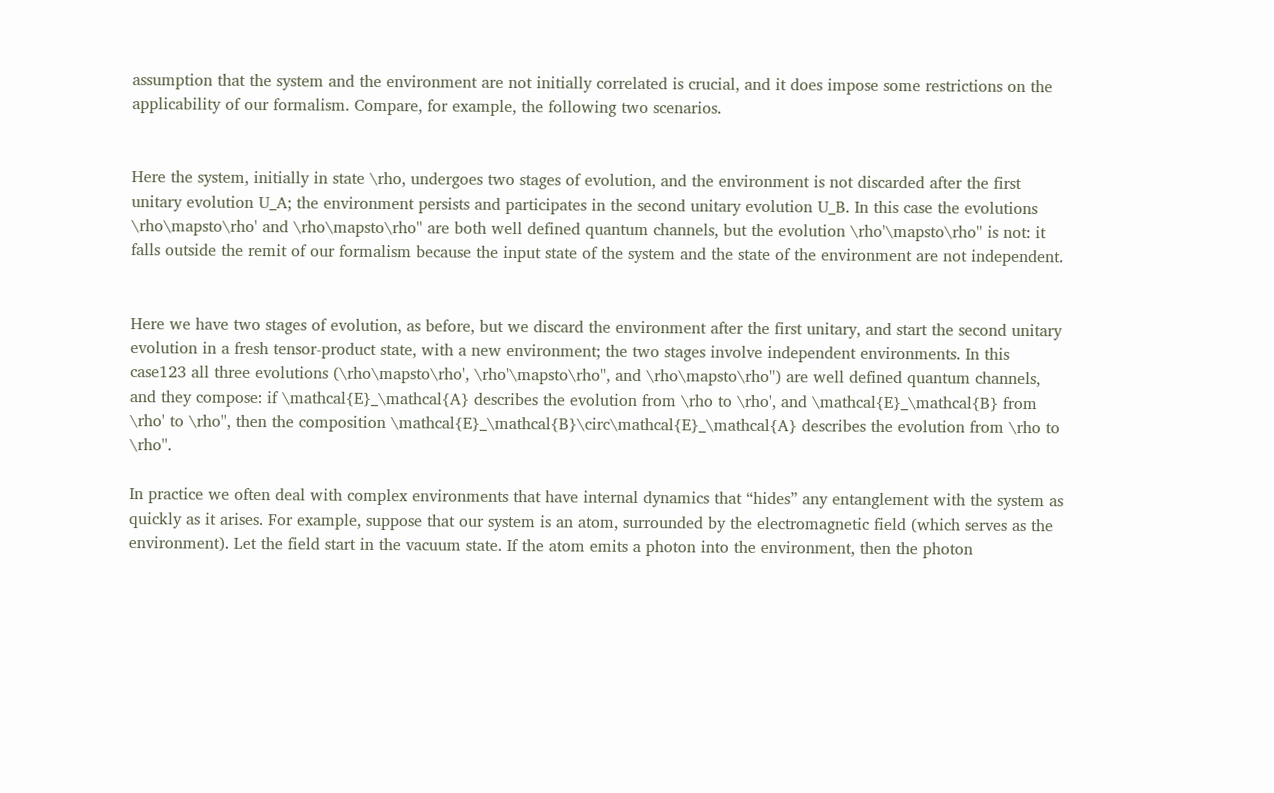assumption that the system and the environment are not initially correlated is crucial, and it does impose some restrictions on the applicability of our formalism. Compare, for example, the following two scenarios.


Here the system, initially in state \rho, undergoes two stages of evolution, and the environment is not discarded after the first unitary evolution U_A; the environment persists and participates in the second unitary evolution U_B. In this case the evolutions \rho\mapsto\rho' and \rho\mapsto\rho'' are both well defined quantum channels, but the evolution \rho'\mapsto\rho'' is not: it falls outside the remit of our formalism because the input state of the system and the state of the environment are not independent.


Here we have two stages of evolution, as before, but we discard the environment after the first unitary, and start the second unitary evolution in a fresh tensor-product state, with a new environment; the two stages involve independent environments. In this case123 all three evolutions (\rho\mapsto\rho', \rho'\mapsto\rho'', and \rho\mapsto\rho'') are well defined quantum channels, and they compose: if \mathcal{E}_\mathcal{A} describes the evolution from \rho to \rho', and \mathcal{E}_\mathcal{B} from \rho' to \rho'', then the composition \mathcal{E}_\mathcal{B}\circ\mathcal{E}_\mathcal{A} describes the evolution from \rho to \rho''.

In practice we often deal with complex environments that have internal dynamics that “hides” any entanglement with the system as quickly as it arises. For example, suppose that our system is an atom, surrounded by the electromagnetic field (which serves as the environment). Let the field start in the vacuum state. If the atom emits a photon into the environment, then the photon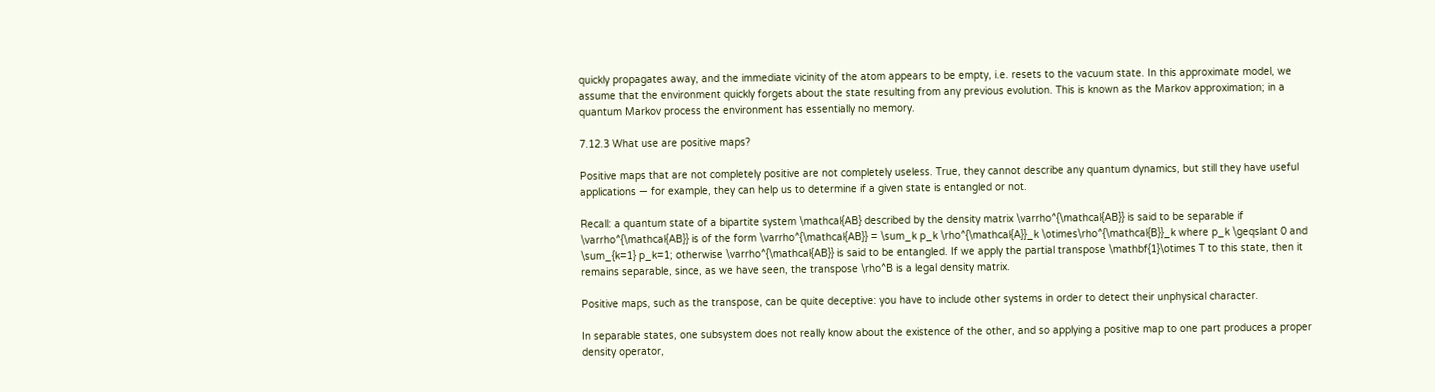quickly propagates away, and the immediate vicinity of the atom appears to be empty, i.e. resets to the vacuum state. In this approximate model, we assume that the environment quickly forgets about the state resulting from any previous evolution. This is known as the Markov approximation; in a quantum Markov process the environment has essentially no memory.

7.12.3 What use are positive maps?

Positive maps that are not completely positive are not completely useless. True, they cannot describe any quantum dynamics, but still they have useful applications — for example, they can help us to determine if a given state is entangled or not.

Recall: a quantum state of a bipartite system \mathcal{AB} described by the density matrix \varrho^{\mathcal{AB}} is said to be separable if \varrho^{\mathcal{AB}} is of the form \varrho^{\mathcal{AB}} = \sum_k p_k \rho^{\mathcal{A}}_k \otimes\rho^{\mathcal{B}}_k where p_k \geqslant 0 and \sum_{k=1} p_k=1; otherwise \varrho^{\mathcal{AB}} is said to be entangled. If we apply the partial transpose \mathbf{1}\otimes T to this state, then it remains separable, since, as we have seen, the transpose \rho^B is a legal density matrix.

Positive maps, such as the transpose, can be quite deceptive: you have to include other systems in order to detect their unphysical character.

In separable states, one subsystem does not really know about the existence of the other, and so applying a positive map to one part produces a proper density operator,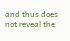and thus does not reveal the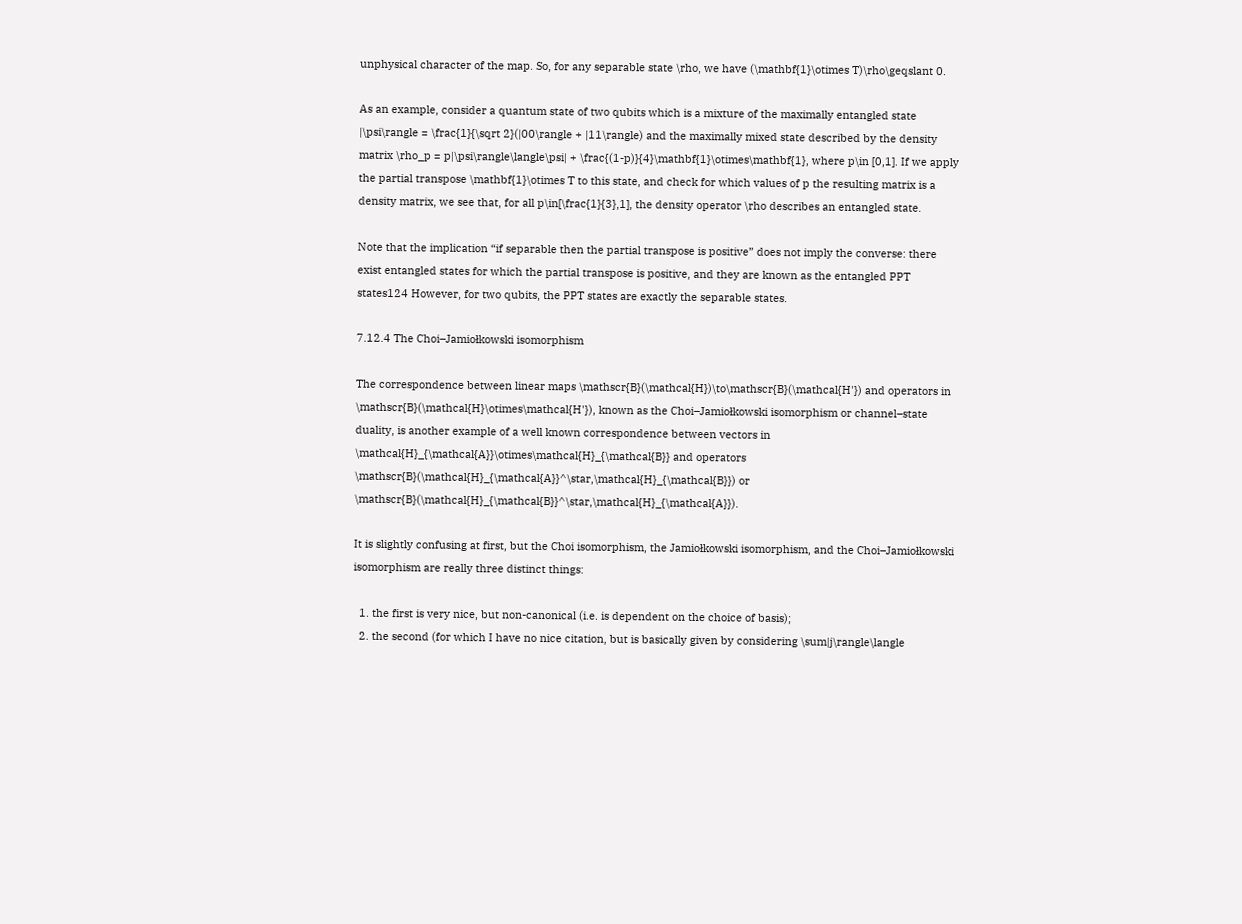unphysical character of the map. So, for any separable state \rho, we have (\mathbf{1}\otimes T)\rho\geqslant 0.

As an example, consider a quantum state of two qubits which is a mixture of the maximally entangled state |\psi\rangle = \frac{1}{\sqrt 2}(|00\rangle + |11\rangle) and the maximally mixed state described by the density matrix \rho_p = p|\psi\rangle\langle\psi| + \frac{(1-p)}{4}\mathbf{1}\otimes\mathbf{1}, where p\in [0,1]. If we apply the partial transpose \mathbf{1}\otimes T to this state, and check for which values of p the resulting matrix is a density matrix, we see that, for all p\in[\frac{1}{3},1], the density operator \rho describes an entangled state.

Note that the implication “if separable then the partial transpose is positive” does not imply the converse: there exist entangled states for which the partial transpose is positive, and they are known as the entangled PPT states124 However, for two qubits, the PPT states are exactly the separable states.

7.12.4 The Choi–Jamiołkowski isomorphism

The correspondence between linear maps \mathscr{B}(\mathcal{H})\to\mathscr{B}(\mathcal{H'}) and operators in \mathscr{B}(\mathcal{H}\otimes\mathcal{H'}), known as the Choi–Jamiołkowski isomorphism or channel–state duality, is another example of a well known correspondence between vectors in \mathcal{H}_{\mathcal{A}}\otimes\mathcal{H}_{\mathcal{B}} and operators \mathscr{B}(\mathcal{H}_{\mathcal{A}}^\star,\mathcal{H}_{\mathcal{B}}) or \mathscr{B}(\mathcal{H}_{\mathcal{B}}^\star,\mathcal{H}_{\mathcal{A}}).

It is slightly confusing at first, but the Choi isomorphism, the Jamiołkowski isomorphism, and the Choi–Jamiołkowski isomorphism are really three distinct things:

  1. the first is very nice, but non-canonical (i.e. is dependent on the choice of basis);
  2. the second (for which I have no nice citation, but is basically given by considering \sum|j\rangle\langle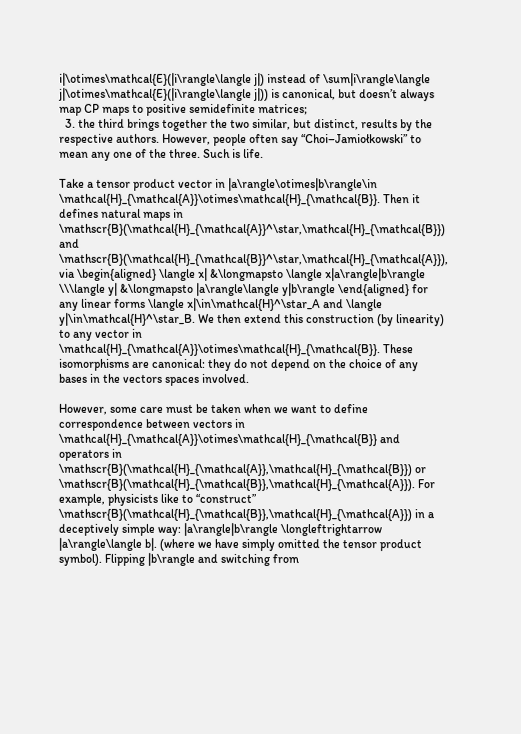i|\otimes\mathcal{E}(|i\rangle\langle j|) instead of \sum|i\rangle\langle j|\otimes\mathcal{E}(|i\rangle\langle j|)) is canonical, but doesn’t always map CP maps to positive semidefinite matrices;
  3. the third brings together the two similar, but distinct, results by the respective authors. However, people often say “Choi–Jamiołkowski” to mean any one of the three. Such is life.

Take a tensor product vector in |a\rangle\otimes|b\rangle\in \mathcal{H}_{\mathcal{A}}\otimes\mathcal{H}_{\mathcal{B}}. Then it defines natural maps in \mathscr{B}(\mathcal{H}_{\mathcal{A}}^\star,\mathcal{H}_{\mathcal{B}}) and \mathscr{B}(\mathcal{H}_{\mathcal{B}}^\star,\mathcal{H}_{\mathcal{A}}), via \begin{aligned} \langle x| &\longmapsto \langle x|a\rangle|b\rangle \\\langle y| &\longmapsto |a\rangle\langle y|b\rangle \end{aligned} for any linear forms \langle x|\in\mathcal{H}^\star_A and \langle y|\in\mathcal{H}^\star_B. We then extend this construction (by linearity) to any vector in \mathcal{H}_{\mathcal{A}}\otimes\mathcal{H}_{\mathcal{B}}. These isomorphisms are canonical: they do not depend on the choice of any bases in the vectors spaces involved.

However, some care must be taken when we want to define correspondence between vectors in \mathcal{H}_{\mathcal{A}}\otimes\mathcal{H}_{\mathcal{B}} and operators in \mathscr{B}(\mathcal{H}_{\mathcal{A}},\mathcal{H}_{\mathcal{B}}) or \mathscr{B}(\mathcal{H}_{\mathcal{B}},\mathcal{H}_{\mathcal{A}}). For example, physicists like to “construct” \mathscr{B}(\mathcal{H}_{\mathcal{B}},\mathcal{H}_{\mathcal{A}}) in a deceptively simple way: |a\rangle|b\rangle \longleftrightarrow |a\rangle\langle b|. (where we have simply omitted the tensor product symbol). Flipping |b\rangle and switching from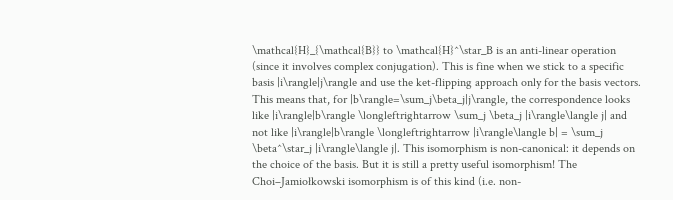\mathcal{H}_{\mathcal{B}} to \mathcal{H}^\star_B is an anti-linear operation (since it involves complex conjugation). This is fine when we stick to a specific basis |i\rangle|j\rangle and use the ket-flipping approach only for the basis vectors. This means that, for |b\rangle=\sum_j\beta_j|j\rangle, the correspondence looks like |i\rangle|b\rangle \longleftrightarrow \sum_j \beta_j |i\rangle\langle j| and not like |i\rangle|b\rangle \longleftrightarrow |i\rangle\langle b| = \sum_j \beta^\star_j |i\rangle\langle j|. This isomorphism is non-canonical: it depends on the choice of the basis. But it is still a pretty useful isomorphism! The Choi–Jamiołkowski isomorphism is of this kind (i.e. non-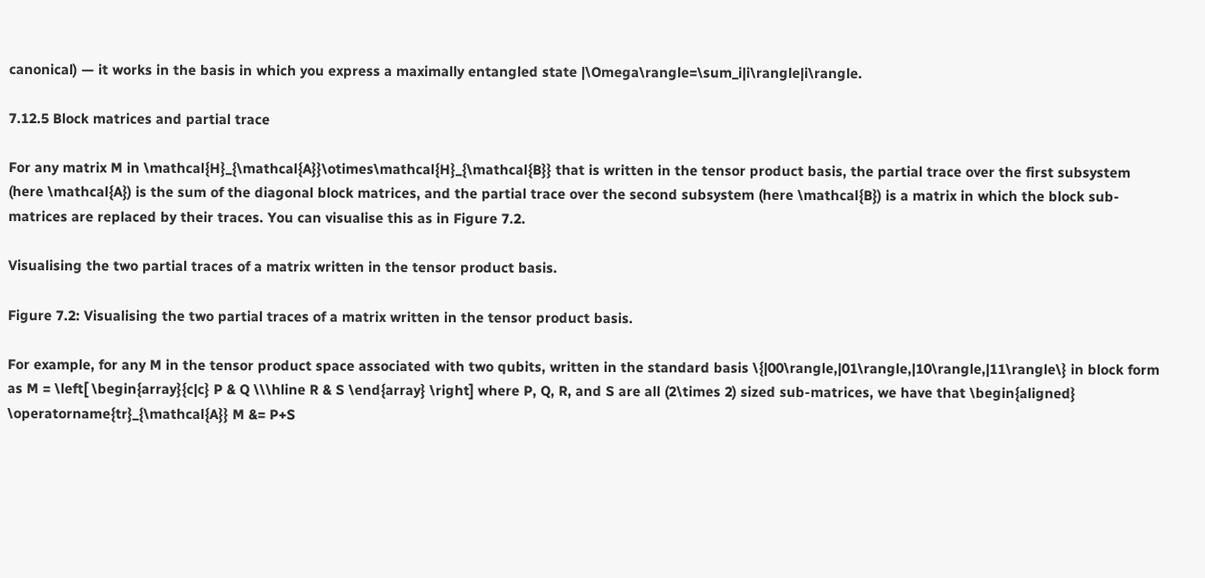canonical) — it works in the basis in which you express a maximally entangled state |\Omega\rangle=\sum_i|i\rangle|i\rangle.

7.12.5 Block matrices and partial trace

For any matrix M in \mathcal{H}_{\mathcal{A}}\otimes\mathcal{H}_{\mathcal{B}} that is written in the tensor product basis, the partial trace over the first subsystem (here \mathcal{A}) is the sum of the diagonal block matrices, and the partial trace over the second subsystem (here \mathcal{B}) is a matrix in which the block sub-matrices are replaced by their traces. You can visualise this as in Figure 7.2.

Visualising the two partial traces of a matrix written in the tensor product basis.

Figure 7.2: Visualising the two partial traces of a matrix written in the tensor product basis.

For example, for any M in the tensor product space associated with two qubits, written in the standard basis \{|00\rangle,|01\rangle,|10\rangle,|11\rangle\} in block form as M = \left[ \begin{array}{c|c} P & Q \\\hline R & S \end{array} \right] where P, Q, R, and S are all (2\times 2) sized sub-matrices, we have that \begin{aligned} \operatorname{tr}_{\mathcal{A}} M &= P+S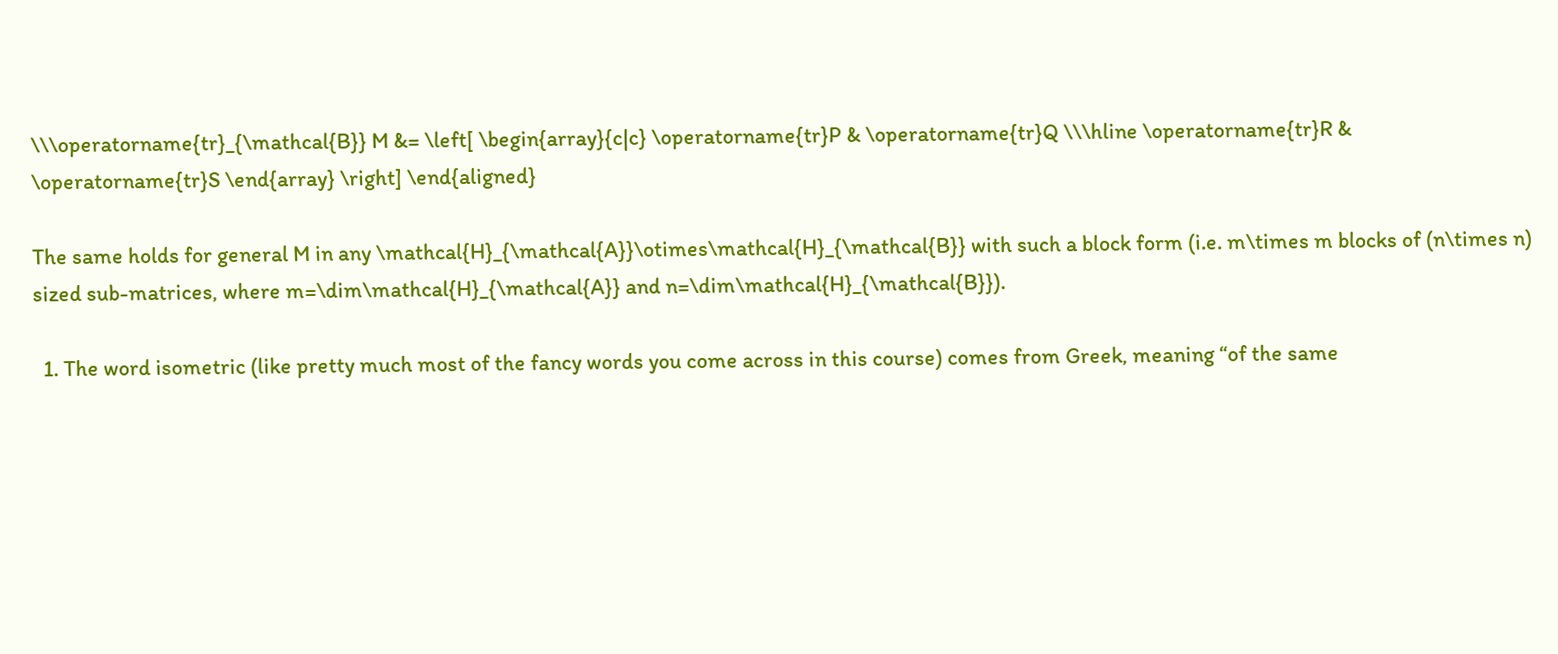\\\operatorname{tr}_{\mathcal{B}} M &= \left[ \begin{array}{c|c} \operatorname{tr}P & \operatorname{tr}Q \\\hline \operatorname{tr}R & \operatorname{tr}S \end{array} \right] \end{aligned}

The same holds for general M in any \mathcal{H}_{\mathcal{A}}\otimes\mathcal{H}_{\mathcal{B}} with such a block form (i.e. m\times m blocks of (n\times n) sized sub-matrices, where m=\dim\mathcal{H}_{\mathcal{A}} and n=\dim\mathcal{H}_{\mathcal{B}}).

  1. The word isometric (like pretty much most of the fancy words you come across in this course) comes from Greek, meaning “of the same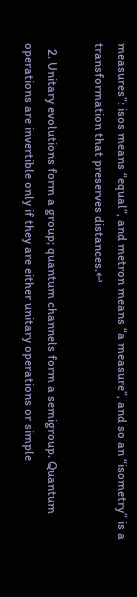measures”: isos means “equal”, and metron means “a measure”, and so an “isometry” is a transformation that preserves distances.↩

  2. Unitary evolutions form a group; quantum channels form a semigroup. Quantum operations are invertible only if they are either unitary operations or simple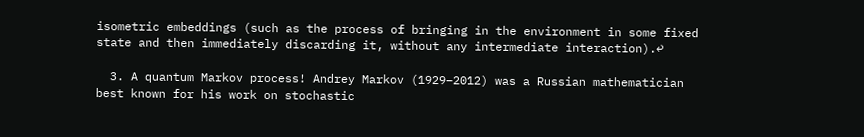isometric embeddings (such as the process of bringing in the environment in some fixed state and then immediately discarding it, without any intermediate interaction).↩

  3. A quantum Markov process! Andrey Markov (1929–2012) was a Russian mathematician best known for his work on stochastic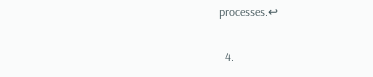processes.↩

  4.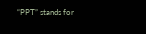“PPT” stands for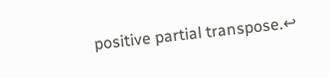positive partial transpose.↩